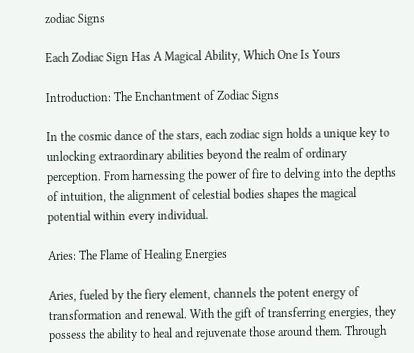zodiac Signs

Each Zodiac Sign Has A Magical Ability, Which One Is Yours

Introduction: The Enchantment of Zodiac Signs

In the cosmic dance of the stars, each zodiac sign holds a unique key to unlocking extraordinary abilities beyond the realm of ordinary perception. From harnessing the power of fire to delving into the depths of intuition, the alignment of celestial bodies shapes the magical potential within every individual.

Aries: The Flame of Healing Energies

Aries, fueled by the fiery element, channels the potent energy of transformation and renewal. With the gift of transferring energies, they possess the ability to heal and rejuvenate those around them. Through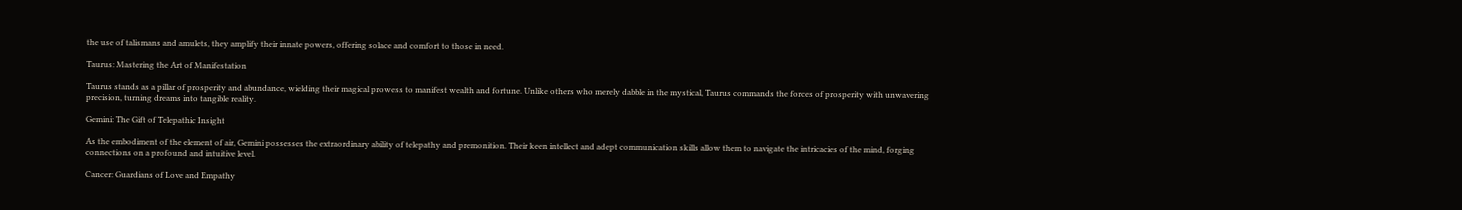the use of talismans and amulets, they amplify their innate powers, offering solace and comfort to those in need.

Taurus: Mastering the Art of Manifestation

Taurus stands as a pillar of prosperity and abundance, wielding their magical prowess to manifest wealth and fortune. Unlike others who merely dabble in the mystical, Taurus commands the forces of prosperity with unwavering precision, turning dreams into tangible reality.

Gemini: The Gift of Telepathic Insight

As the embodiment of the element of air, Gemini possesses the extraordinary ability of telepathy and premonition. Their keen intellect and adept communication skills allow them to navigate the intricacies of the mind, forging connections on a profound and intuitive level.

Cancer: Guardians of Love and Empathy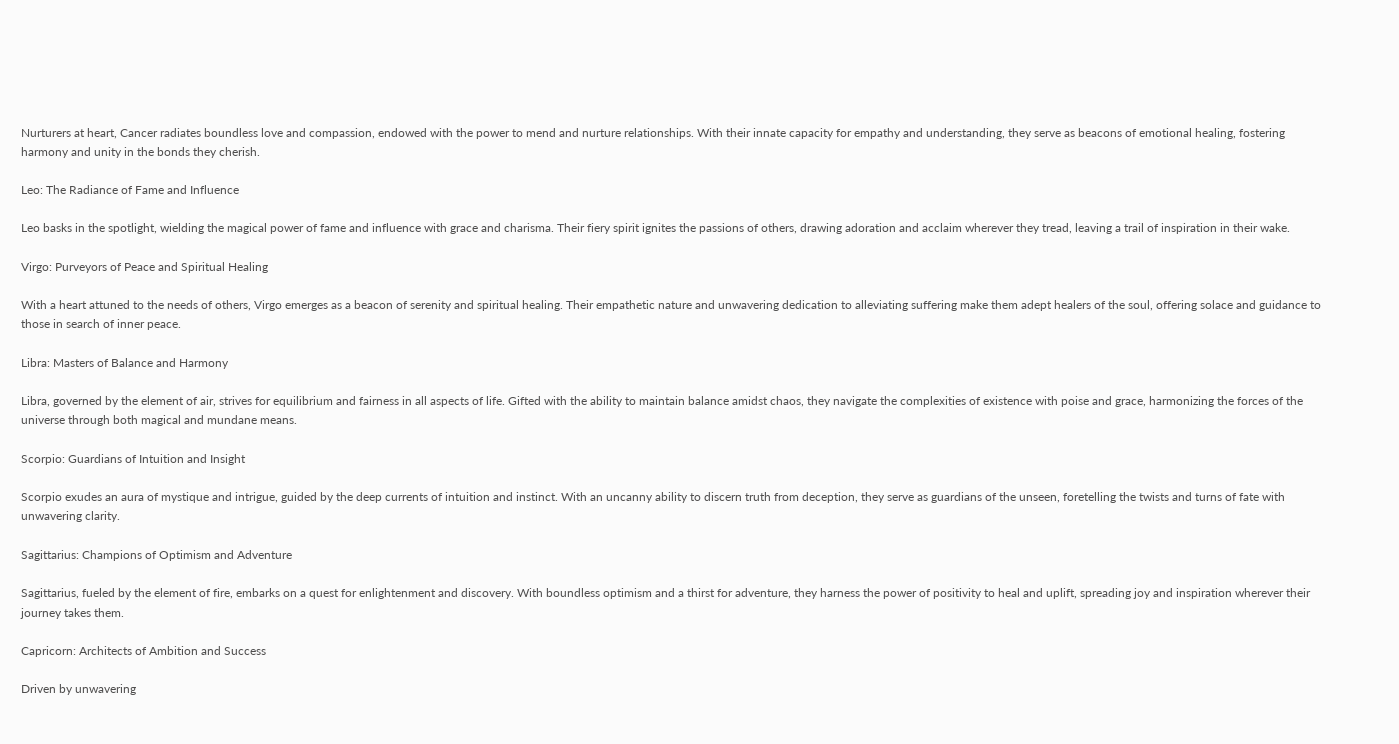Nurturers at heart, Cancer radiates boundless love and compassion, endowed with the power to mend and nurture relationships. With their innate capacity for empathy and understanding, they serve as beacons of emotional healing, fostering harmony and unity in the bonds they cherish.

Leo: The Radiance of Fame and Influence

Leo basks in the spotlight, wielding the magical power of fame and influence with grace and charisma. Their fiery spirit ignites the passions of others, drawing adoration and acclaim wherever they tread, leaving a trail of inspiration in their wake.

Virgo: Purveyors of Peace and Spiritual Healing

With a heart attuned to the needs of others, Virgo emerges as a beacon of serenity and spiritual healing. Their empathetic nature and unwavering dedication to alleviating suffering make them adept healers of the soul, offering solace and guidance to those in search of inner peace.

Libra: Masters of Balance and Harmony

Libra, governed by the element of air, strives for equilibrium and fairness in all aspects of life. Gifted with the ability to maintain balance amidst chaos, they navigate the complexities of existence with poise and grace, harmonizing the forces of the universe through both magical and mundane means.

Scorpio: Guardians of Intuition and Insight

Scorpio exudes an aura of mystique and intrigue, guided by the deep currents of intuition and instinct. With an uncanny ability to discern truth from deception, they serve as guardians of the unseen, foretelling the twists and turns of fate with unwavering clarity.

Sagittarius: Champions of Optimism and Adventure

Sagittarius, fueled by the element of fire, embarks on a quest for enlightenment and discovery. With boundless optimism and a thirst for adventure, they harness the power of positivity to heal and uplift, spreading joy and inspiration wherever their journey takes them.

Capricorn: Architects of Ambition and Success

Driven by unwavering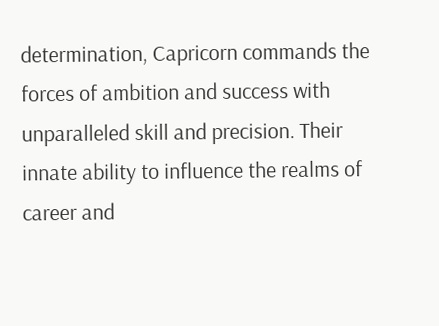determination, Capricorn commands the forces of ambition and success with unparalleled skill and precision. Their innate ability to influence the realms of career and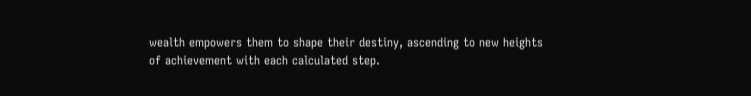wealth empowers them to shape their destiny, ascending to new heights of achievement with each calculated step.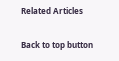Related Articles

Back to top button